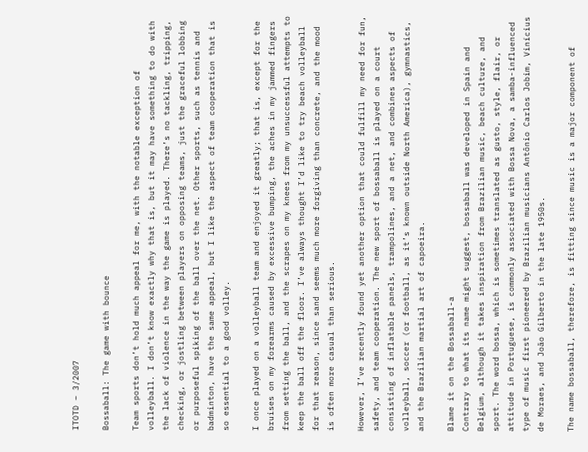ITOTD – 3/2007

Bossaball: The game with bounce

Team sports don’t hold much appeal for me, with the notable exception of volleyball. I don’t know exactly why that is, but it may have something to do with the lack of violence in the way the game is played. There’s no tackling, tripping, checking, or jostling between players on opposing teams, just the graceful lobbing or purposeful spiking of the ball over the net. Other sports, such as tennis and badminton, have the same appeal, but I like the aspect of team cooperation that is so essential to a good volley.

I once played on a volleyball team and enjoyed it greatly; that is, except for the bruises on my forearms caused by excessive bumping, the aches in my jammed fingers from setting the ball, and the scrapes on my knees from my unsuccessful attempts to keep the ball off the floor. I’ve always thought I’d like to try beach volleyball for that reason, since sand seems much more forgiving than concrete, and the mood is often more casual than serious.

However, I’ve recently found yet another option that could fulfill my need for fun, safety, and team cooperation. The new sport of bossaball is played on a court consisting of inflatable panels, trampolines, and a net, and combines aspects of volleyball, soccer (or football, as it’s known outside North America), gymnastics, and the Brazilian martial art of capoeira.

Blame it on the Bossaball-a
Contrary to what its name might suggest, bossaball was developed in Spain and Belgium, although it takes inspiration from Brazilian music, beach culture, and sport. The word bossa, which is sometimes translated as gusto, style, flair, or attitude in Portuguese, is commonly associated with Bossa Nova, a samba-influenced type of music first pioneered by Brazilian musicians Antônio Carlos Jobim, Vinícius de Moraes, and João Gilberto in the late 1950s.

The name bossaball, therefore, is fitting since music is a major component of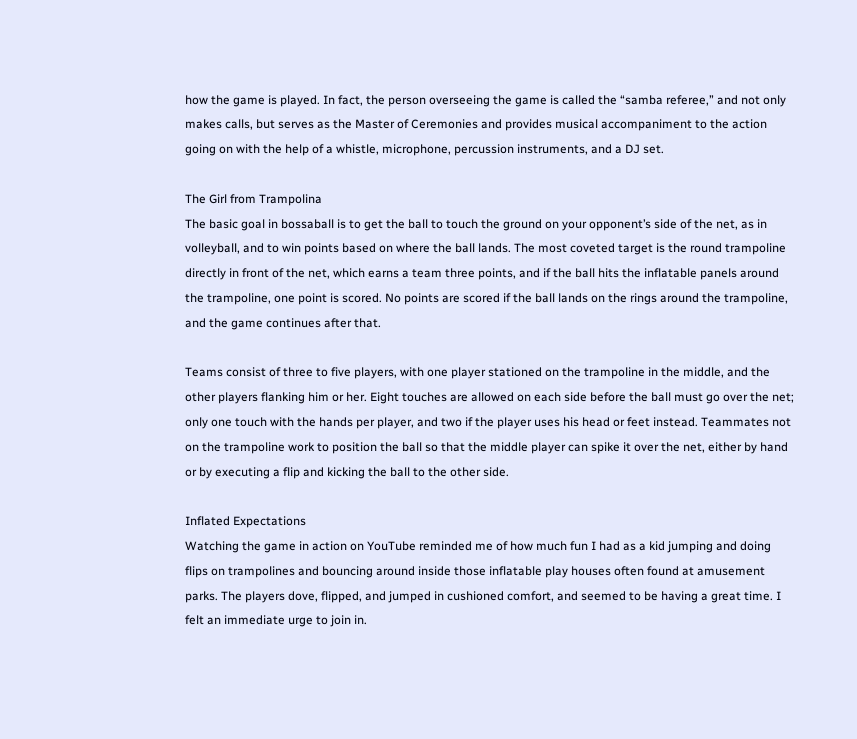how the game is played. In fact, the person overseeing the game is called the “samba referee,” and not only makes calls, but serves as the Master of Ceremonies and provides musical accompaniment to the action going on with the help of a whistle, microphone, percussion instruments, and a DJ set.

The Girl from Trampolina
The basic goal in bossaball is to get the ball to touch the ground on your opponent’s side of the net, as in volleyball, and to win points based on where the ball lands. The most coveted target is the round trampoline directly in front of the net, which earns a team three points, and if the ball hits the inflatable panels around the trampoline, one point is scored. No points are scored if the ball lands on the rings around the trampoline, and the game continues after that.

Teams consist of three to five players, with one player stationed on the trampoline in the middle, and the other players flanking him or her. Eight touches are allowed on each side before the ball must go over the net; only one touch with the hands per player, and two if the player uses his head or feet instead. Teammates not on the trampoline work to position the ball so that the middle player can spike it over the net, either by hand or by executing a flip and kicking the ball to the other side.

Inflated Expectations
Watching the game in action on YouTube reminded me of how much fun I had as a kid jumping and doing flips on trampolines and bouncing around inside those inflatable play houses often found at amusement parks. The players dove, flipped, and jumped in cushioned comfort, and seemed to be having a great time. I felt an immediate urge to join in.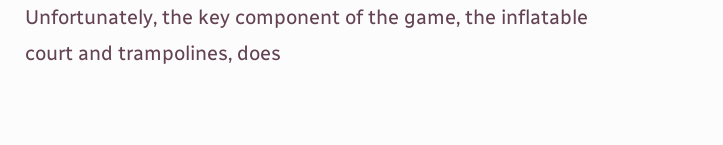Unfortunately, the key component of the game, the inflatable court and trampolines, does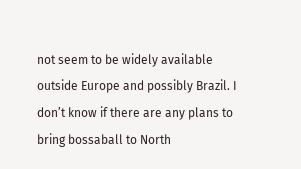not seem to be widely available outside Europe and possibly Brazil. I don’t know if there are any plans to bring bossaball to North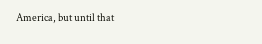America, but until that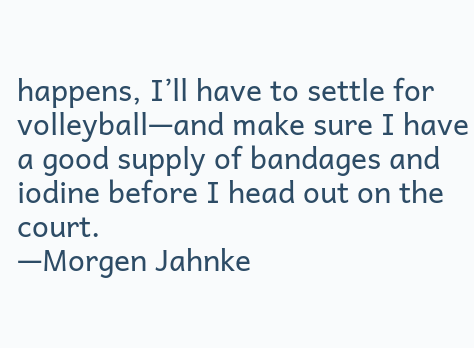happens, I’ll have to settle for volleyball—and make sure I have a good supply of bandages and iodine before I head out on the court.
—Morgen Jahnke